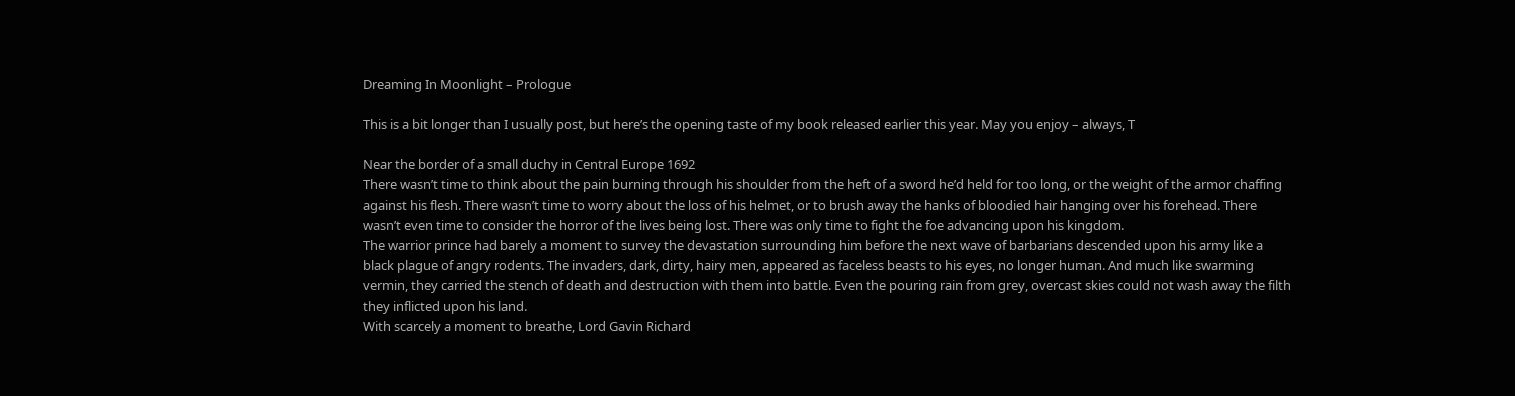Dreaming In Moonlight – Prologue

This is a bit longer than I usually post, but here’s the opening taste of my book released earlier this year. May you enjoy – always, T

Near the border of a small duchy in Central Europe 1692
There wasn’t time to think about the pain burning through his shoulder from the heft of a sword he’d held for too long, or the weight of the armor chaffing against his flesh. There wasn’t time to worry about the loss of his helmet, or to brush away the hanks of bloodied hair hanging over his forehead. There wasn’t even time to consider the horror of the lives being lost. There was only time to fight the foe advancing upon his kingdom.
The warrior prince had barely a moment to survey the devastation surrounding him before the next wave of barbarians descended upon his army like a black plague of angry rodents. The invaders, dark, dirty, hairy men, appeared as faceless beasts to his eyes, no longer human. And much like swarming vermin, they carried the stench of death and destruction with them into battle. Even the pouring rain from grey, overcast skies could not wash away the filth they inflicted upon his land.
With scarcely a moment to breathe, Lord Gavin Richard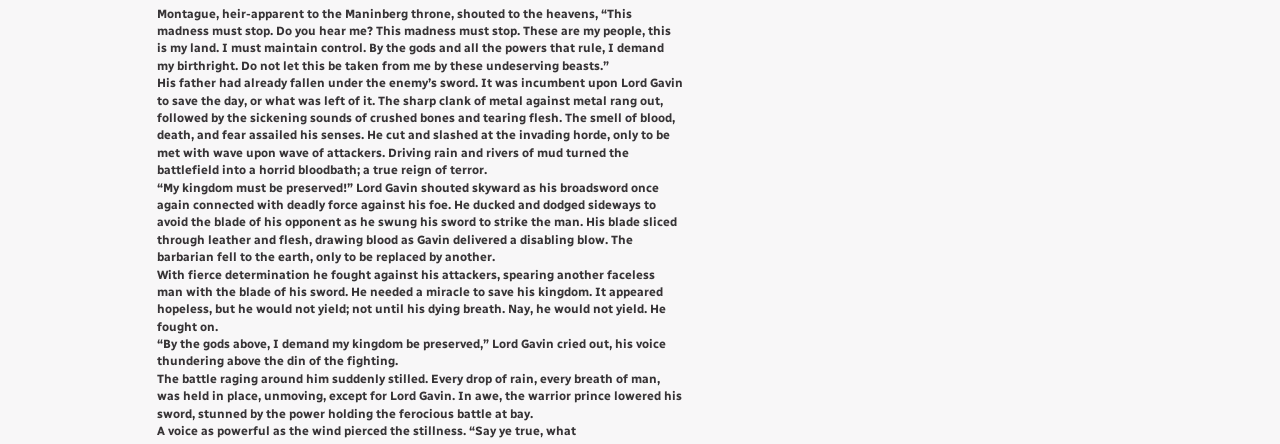Montague, heir-apparent to the Maninberg throne, shouted to the heavens, “This madness must stop. Do you hear me? This madness must stop. These are my people, this is my land. I must maintain control. By the gods and all the powers that rule, I demand my birthright. Do not let this be taken from me by these undeserving beasts.”
His father had already fallen under the enemy’s sword. It was incumbent upon Lord Gavin to save the day, or what was left of it. The sharp clank of metal against metal rang out, followed by the sickening sounds of crushed bones and tearing flesh. The smell of blood, death, and fear assailed his senses. He cut and slashed at the invading horde, only to be met with wave upon wave of attackers. Driving rain and rivers of mud turned the battlefield into a horrid bloodbath; a true reign of terror.
“My kingdom must be preserved!” Lord Gavin shouted skyward as his broadsword once again connected with deadly force against his foe. He ducked and dodged sideways to avoid the blade of his opponent as he swung his sword to strike the man. His blade sliced through leather and flesh, drawing blood as Gavin delivered a disabling blow. The barbarian fell to the earth, only to be replaced by another.
With fierce determination he fought against his attackers, spearing another faceless man with the blade of his sword. He needed a miracle to save his kingdom. It appeared hopeless, but he would not yield; not until his dying breath. Nay, he would not yield. He fought on.
“By the gods above, I demand my kingdom be preserved,” Lord Gavin cried out, his voice thundering above the din of the fighting.
The battle raging around him suddenly stilled. Every drop of rain, every breath of man, was held in place, unmoving, except for Lord Gavin. In awe, the warrior prince lowered his sword, stunned by the power holding the ferocious battle at bay.
A voice as powerful as the wind pierced the stillness. “Say ye true, what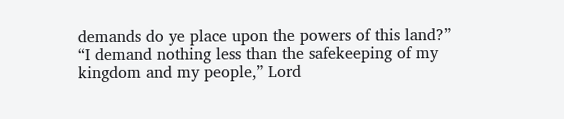demands do ye place upon the powers of this land?”
“I demand nothing less than the safekeeping of my kingdom and my people,” Lord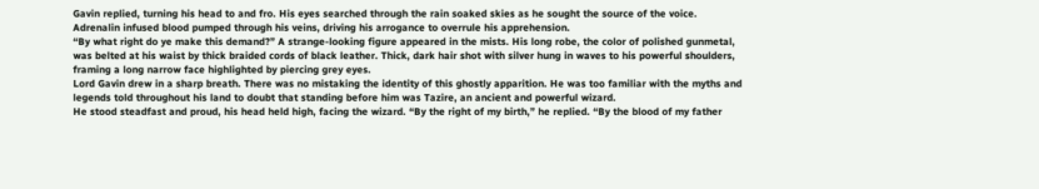Gavin replied, turning his head to and fro. His eyes searched through the rain soaked skies as he sought the source of the voice. Adrenalin infused blood pumped through his veins, driving his arrogance to overrule his apprehension.
“By what right do ye make this demand?” A strange-looking figure appeared in the mists. His long robe, the color of polished gunmetal, was belted at his waist by thick braided cords of black leather. Thick, dark hair shot with silver hung in waves to his powerful shoulders, framing a long narrow face highlighted by piercing grey eyes.
Lord Gavin drew in a sharp breath. There was no mistaking the identity of this ghostly apparition. He was too familiar with the myths and legends told throughout his land to doubt that standing before him was Tazire, an ancient and powerful wizard.
He stood steadfast and proud, his head held high, facing the wizard. “By the right of my birth,” he replied. “By the blood of my father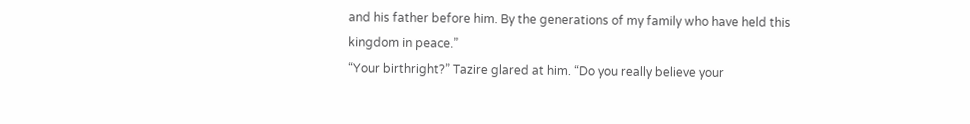and his father before him. By the generations of my family who have held this kingdom in peace.”
“Your birthright?” Tazire glared at him. “Do you really believe your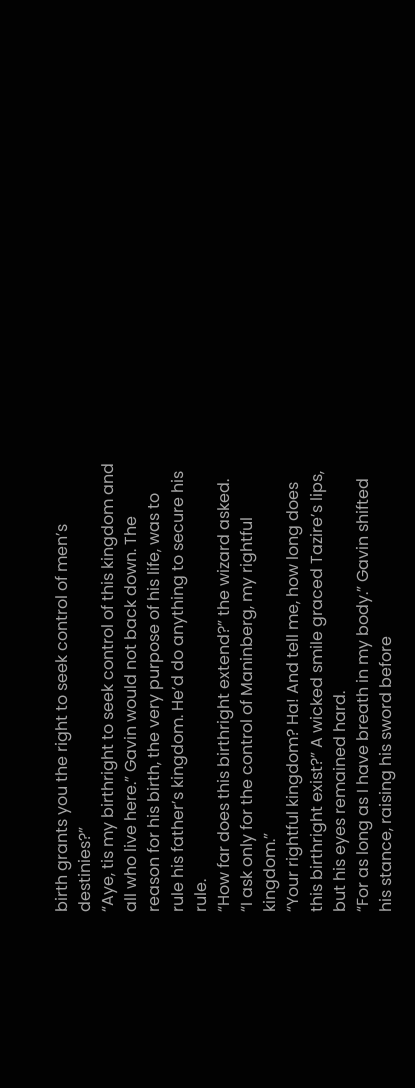birth grants you the right to seek control of men’s destinies?”
“Aye, tis my birthright to seek control of this kingdom and all who live here.” Gavin would not back down. The reason for his birth, the very purpose of his life, was to rule his father’s kingdom. He’d do anything to secure his rule.
“How far does this birthright extend?” the wizard asked.
“I ask only for the control of Maninberg, my rightful kingdom.”
“Your rightful kingdom? Ha! And tell me, how long does this birthright exist?” A wicked smile graced Tazire’s lips, but his eyes remained hard.
“For as long as I have breath in my body.” Gavin shifted his stance, raising his sword before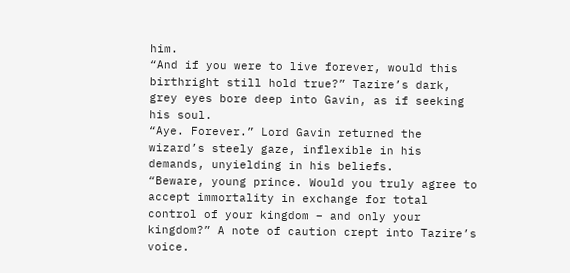him.
“And if you were to live forever, would this birthright still hold true?” Tazire’s dark, grey eyes bore deep into Gavin, as if seeking his soul.
“Aye. Forever.” Lord Gavin returned the wizard’s steely gaze, inflexible in his demands, unyielding in his beliefs.
“Beware, young prince. Would you truly agree to accept immortality in exchange for total control of your kingdom – and only your kingdom?” A note of caution crept into Tazire’s voice.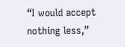“I would accept nothing less,”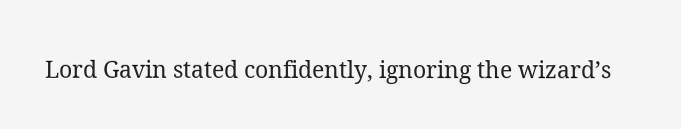Lord Gavin stated confidently, ignoring the wizard’s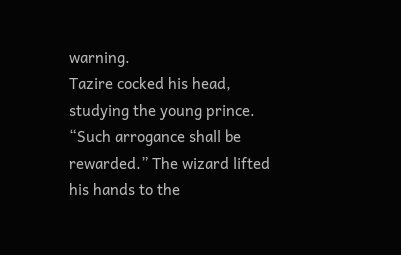warning.
Tazire cocked his head, studying the young prince. “Such arrogance shall be rewarded.” The wizard lifted his hands to the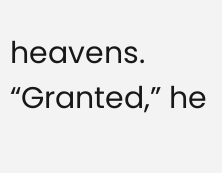heavens. “Granted,” he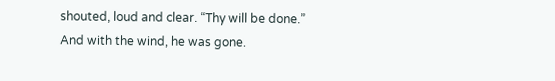shouted, loud and clear. “Thy will be done.” And with the wind, he was gone.